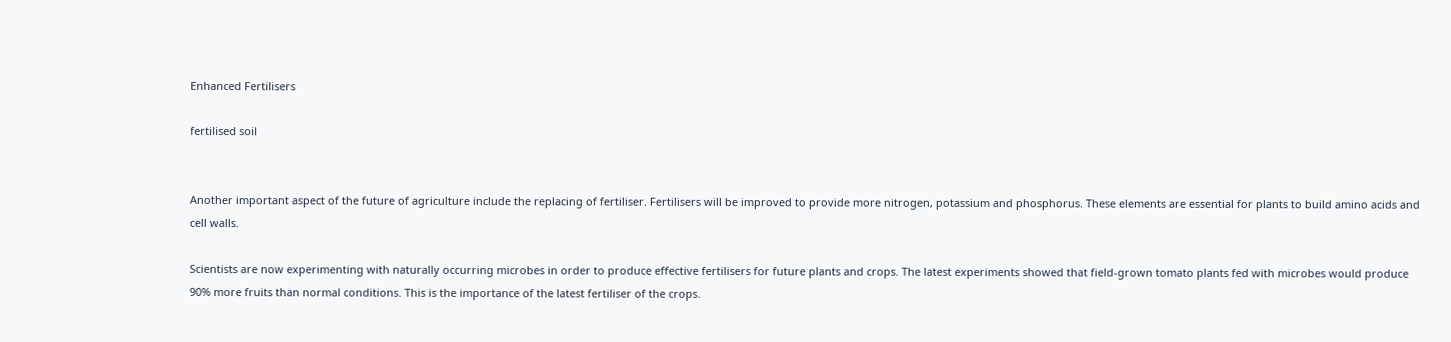Enhanced Fertilisers

fertilised soil


Another important aspect of the future of agriculture include the replacing of fertiliser. Fertilisers will be improved to provide more nitrogen, potassium and phosphorus. These elements are essential for plants to build amino acids and cell walls.

Scientists are now experimenting with naturally occurring microbes in order to produce effective fertilisers for future plants and crops. The latest experiments showed that field-grown tomato plants fed with microbes would produce 90% more fruits than normal conditions. This is the importance of the latest fertiliser of the crops.